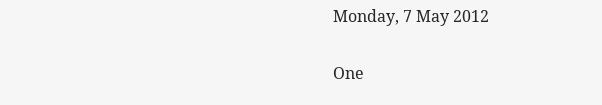Monday, 7 May 2012

One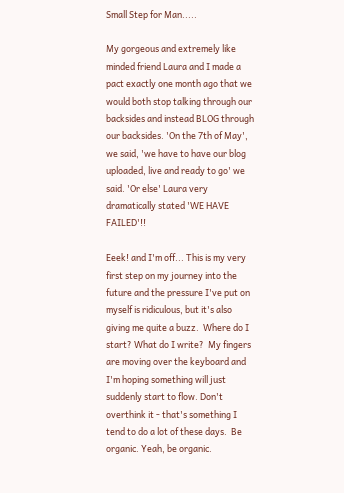Small Step for Man.....

My gorgeous and extremely like minded friend Laura and I made a pact exactly one month ago that we would both stop talking through our backsides and instead BLOG through our backsides. 'On the 7th of May', we said, 'we have to have our blog uploaded, live and ready to go' we said. 'Or else' Laura very dramatically stated 'WE HAVE FAILED'!!

Eeek! and I'm off... This is my very first step on my journey into the future and the pressure I've put on myself is ridiculous, but it's also giving me quite a buzz.  Where do I start? What do I write?  My fingers are moving over the keyboard and I'm hoping something will just suddenly start to flow. Don't overthink it - that's something I tend to do a lot of these days.  Be organic. Yeah, be organic.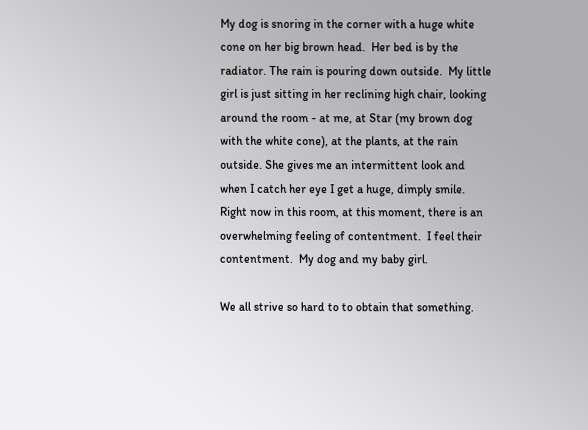My dog is snoring in the corner with a huge white cone on her big brown head.  Her bed is by the radiator. The rain is pouring down outside.  My little girl is just sitting in her reclining high chair, looking around the room - at me, at Star (my brown dog with the white cone), at the plants, at the rain outside. She gives me an intermittent look and when I catch her eye I get a huge, dimply smile.  Right now in this room, at this moment, there is an overwhelming feeling of contentment.  I feel their contentment.  My dog and my baby girl.

We all strive so hard to to obtain that something.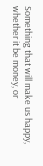Something that will make us happy, whether it be money, or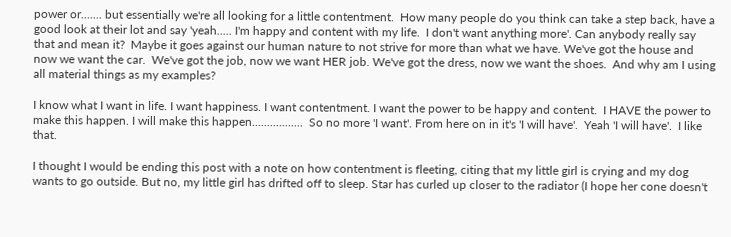power or....... but essentially we're all looking for a little contentment.  How many people do you think can take a step back, have a good look at their lot and say 'yeah..... I'm happy and content with my life.  I don't want anything more'. Can anybody really say that and mean it?  Maybe it goes against our human nature to not strive for more than what we have. We've got the house and now we want the car.  We've got the job, now we want HER job. We've got the dress, now we want the shoes.  And why am I using all material things as my examples?

I know what I want in life. I want happiness. I want contentment. I want the power to be happy and content.  I HAVE the power to make this happen. I will make this happen.................  So no more 'I want'. From here on in it's 'I will have'.  Yeah 'I will have'.  I like that.

I thought I would be ending this post with a note on how contentment is fleeting, citing that my little girl is crying and my dog wants to go outside. But no, my little girl has drifted off to sleep. Star has curled up closer to the radiator (I hope her cone doesn't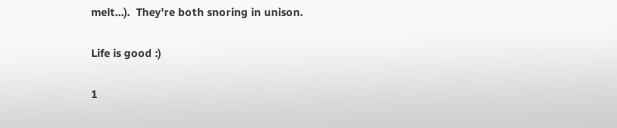melt...).  They're both snoring in unison.

Life is good :)

1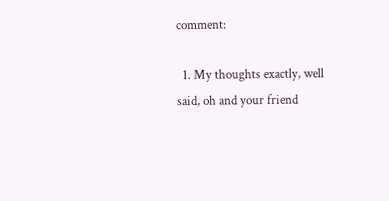comment:

  1. My thoughts exactly, well said, oh and your friend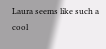Laura seems like such a cool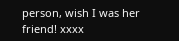person, wish I was her friend! xxxx